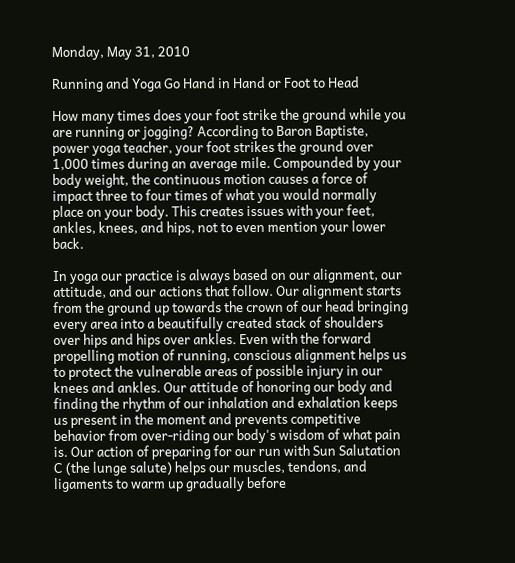Monday, May 31, 2010

Running and Yoga Go Hand in Hand or Foot to Head

How many times does your foot strike the ground while you are running or jogging? According to Baron Baptiste, power yoga teacher, your foot strikes the ground over 1,000 times during an average mile. Compounded by your body weight, the continuous motion causes a force of impact three to four times of what you would normally place on your body. This creates issues with your feet, ankles, knees, and hips, not to even mention your lower back.

In yoga our practice is always based on our alignment, our attitude, and our actions that follow. Our alignment starts from the ground up towards the crown of our head bringing every area into a beautifully created stack of shoulders over hips and hips over ankles. Even with the forward propelling motion of running, conscious alignment helps us to protect the vulnerable areas of possible injury in our knees and ankles. Our attitude of honoring our body and finding the rhythm of our inhalation and exhalation keeps us present in the moment and prevents competitive behavior from over-riding our body's wisdom of what pain is. Our action of preparing for our run with Sun Salutation C (the lunge salute) helps our muscles, tendons, and ligaments to warm up gradually before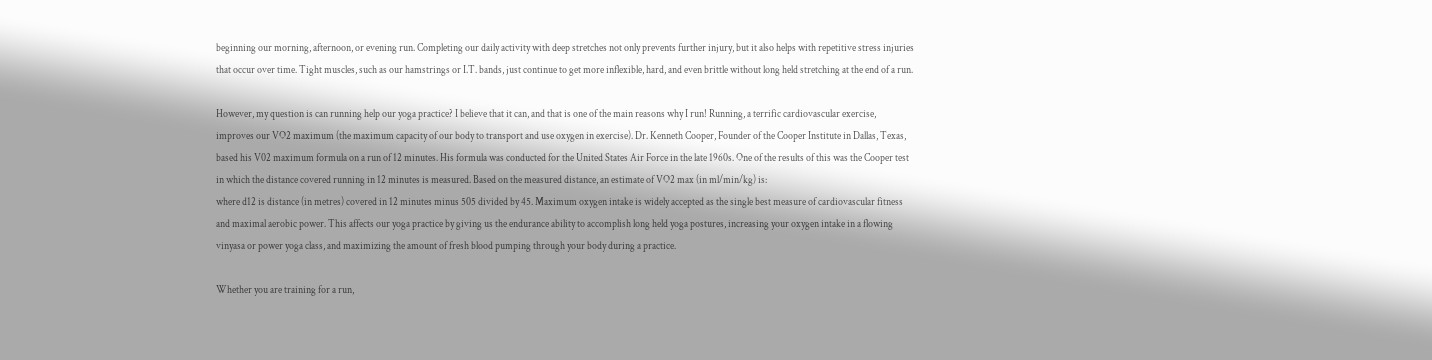beginning our morning, afternoon, or evening run. Completing our daily activity with deep stretches not only prevents further injury, but it also helps with repetitive stress injuries that occur over time. Tight muscles, such as our hamstrings or I.T. bands, just continue to get more inflexible, hard, and even brittle without long held stretching at the end of a run.

However, my question is can running help our yoga practice? I believe that it can, and that is one of the main reasons why I run! Running, a terrific cardiovascular exercise, improves our VO2 maximum (the maximum capacity of our body to transport and use oxygen in exercise). Dr. Kenneth Cooper, Founder of the Cooper Institute in Dallas, Texas, based his V02 maximum formula on a run of 12 minutes. His formula was conducted for the United States Air Force in the late 1960s. One of the results of this was the Cooper test in which the distance covered running in 12 minutes is measured. Based on the measured distance, an estimate of VO2 max (in ml/min/kg) is:
where d12 is distance (in metres) covered in 12 minutes minus 505 divided by 45. Maximum oxygen intake is widely accepted as the single best measure of cardiovascular fitness and maximal aerobic power. This affects our yoga practice by giving us the endurance ability to accomplish long held yoga postures, increasing your oxygen intake in a flowing vinyasa or power yoga class, and maximizing the amount of fresh blood pumping through your body during a practice.

Whether you are training for a run,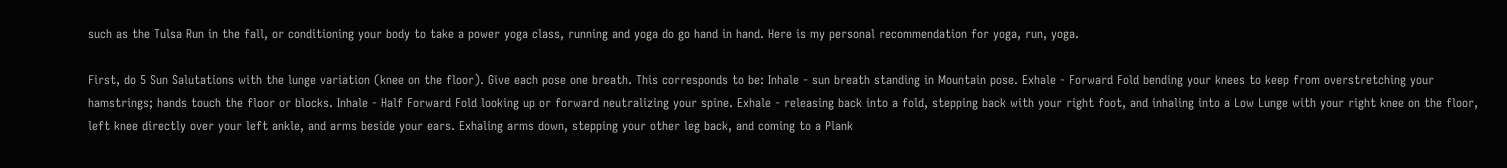such as the Tulsa Run in the fall, or conditioning your body to take a power yoga class, running and yoga do go hand in hand. Here is my personal recommendation for yoga, run, yoga.

First, do 5 Sun Salutations with the lunge variation (knee on the floor). Give each pose one breath. This corresponds to be: Inhale - sun breath standing in Mountain pose. Exhale - Forward Fold bending your knees to keep from overstretching your hamstrings; hands touch the floor or blocks. Inhale - Half Forward Fold looking up or forward neutralizing your spine. Exhale - releasing back into a fold, stepping back with your right foot, and inhaling into a Low Lunge with your right knee on the floor, left knee directly over your left ankle, and arms beside your ears. Exhaling arms down, stepping your other leg back, and coming to a Plank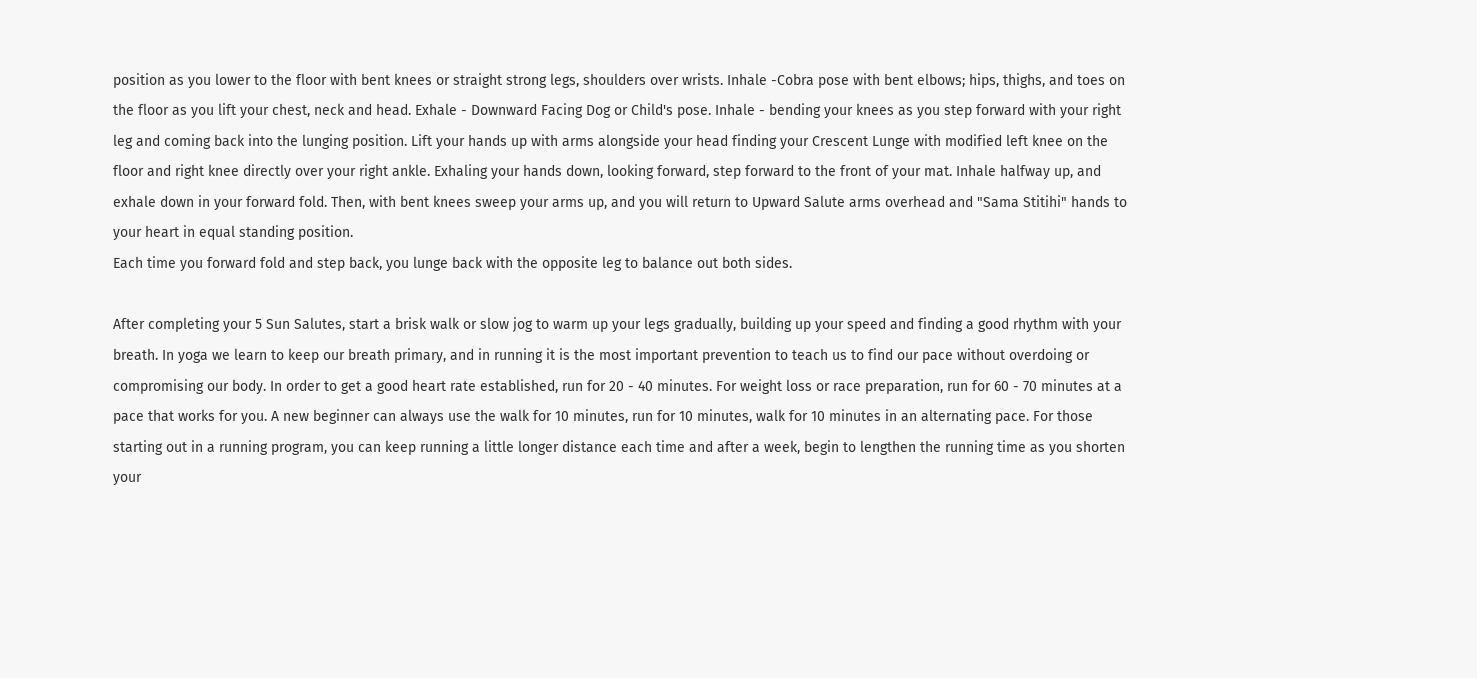position as you lower to the floor with bent knees or straight strong legs, shoulders over wrists. Inhale -Cobra pose with bent elbows; hips, thighs, and toes on the floor as you lift your chest, neck and head. Exhale - Downward Facing Dog or Child's pose. Inhale - bending your knees as you step forward with your right leg and coming back into the lunging position. Lift your hands up with arms alongside your head finding your Crescent Lunge with modified left knee on the floor and right knee directly over your right ankle. Exhaling your hands down, looking forward, step forward to the front of your mat. Inhale halfway up, and exhale down in your forward fold. Then, with bent knees sweep your arms up, and you will return to Upward Salute arms overhead and "Sama Stitihi" hands to your heart in equal standing position.
Each time you forward fold and step back, you lunge back with the opposite leg to balance out both sides.

After completing your 5 Sun Salutes, start a brisk walk or slow jog to warm up your legs gradually, building up your speed and finding a good rhythm with your breath. In yoga we learn to keep our breath primary, and in running it is the most important prevention to teach us to find our pace without overdoing or compromising our body. In order to get a good heart rate established, run for 20 - 40 minutes. For weight loss or race preparation, run for 60 - 70 minutes at a pace that works for you. A new beginner can always use the walk for 10 minutes, run for 10 minutes, walk for 10 minutes in an alternating pace. For those starting out in a running program, you can keep running a little longer distance each time and after a week, begin to lengthen the running time as you shorten your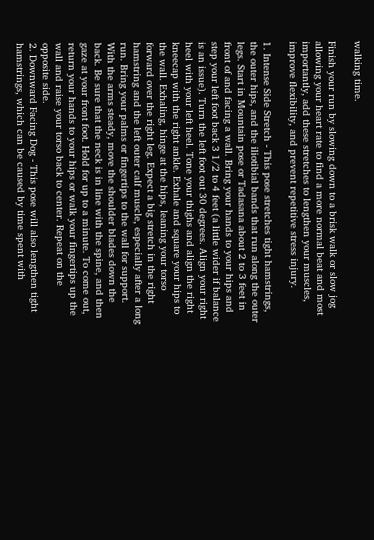walking time.

Finish your run by slowing down to a brisk walk or slow jog allowing your heart rate to find a more normal beat and most importantly, add these stretches to lengthen your muscles, improve flexibility, and prevent repetitive stress injury.

1. Intense Side Stretch - This pose stretches tight hamstrings, the outer hips, and the iliotibial bands that run along the outer legs. Start in Mountain pose or Tadasana about 2 to 3 feet in front of and facing a wall. Bring your hands to your hips and step your left foot back 3 1/2 to 4 feet (a little wider if balance is an issue). Turn the left foot out 30 degrees. Align your right heel with your left heel. Tone your thighs and align the right kneecap with the right ankle. Exhale and square your hips to the wall. Exhaling, hinge at the hips, leaning your torso forward over the right leg. Expect a big stretch in the right hamstring and the left outer calf muscle, especially after a long run. Bring your palms or fingertips to the wall for support. With the arms steady, move the shoulder blades down the back. Be sure that the neck is in line with the spine, and then gaze at your front foot. Hold for up to a minute. To come out, return your hands to your hips or walk your fingertips up the wall and raise your torso back to center. Repeat on the opposite side.
2. Downward Facing Dog - This pose will also lengthen tight hamstrings, which can be caused by time spent with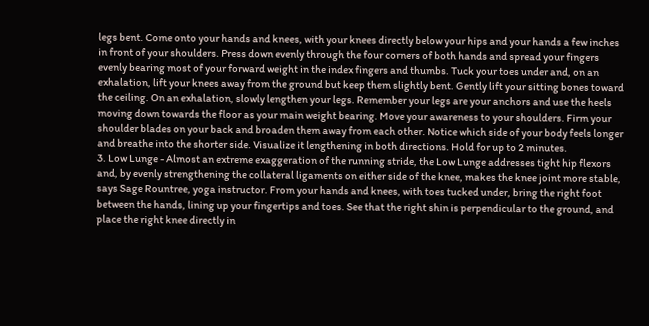legs bent. Come onto your hands and knees, with your knees directly below your hips and your hands a few inches in front of your shoulders. Press down evenly through the four corners of both hands and spread your fingers evenly bearing most of your forward weight in the index fingers and thumbs. Tuck your toes under and, on an exhalation, lift your knees away from the ground but keep them slightly bent. Gently lift your sitting bones toward the ceiling. On an exhalation, slowly lengthen your legs. Remember your legs are your anchors and use the heels moving down towards the floor as your main weight bearing. Move your awareness to your shoulders. Firm your shoulder blades on your back and broaden them away from each other. Notice which side of your body feels longer and breathe into the shorter side. Visualize it lengthening in both directions. Hold for up to 2 minutes.
3. Low Lunge - Almost an extreme exaggeration of the running stride, the Low Lunge addresses tight hip flexors and, by evenly strengthening the collateral ligaments on either side of the knee, makes the knee joint more stable, says Sage Rountree, yoga instructor. From your hands and knees, with toes tucked under, bring the right foot between the hands, lining up your fingertips and toes. See that the right shin is perpendicular to the ground, and place the right knee directly in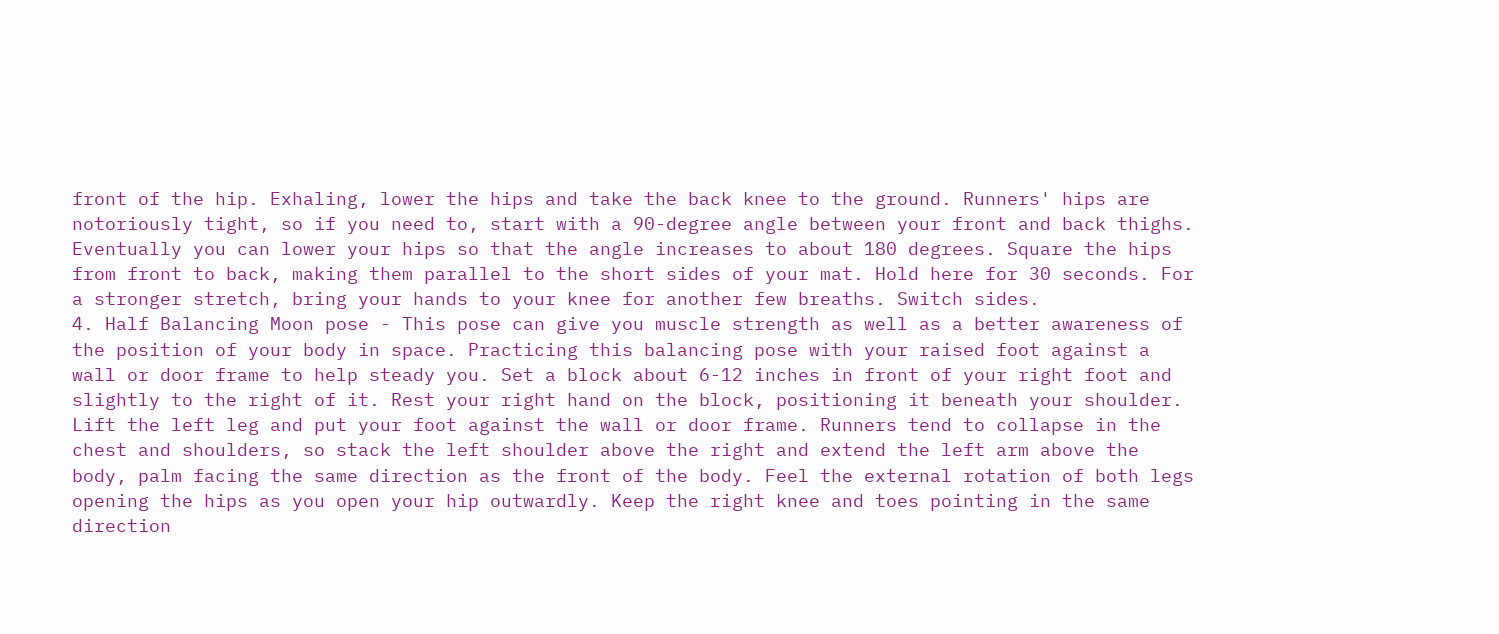front of the hip. Exhaling, lower the hips and take the back knee to the ground. Runners' hips are notoriously tight, so if you need to, start with a 90-degree angle between your front and back thighs. Eventually you can lower your hips so that the angle increases to about 180 degrees. Square the hips from front to back, making them parallel to the short sides of your mat. Hold here for 30 seconds. For a stronger stretch, bring your hands to your knee for another few breaths. Switch sides.
4. Half Balancing Moon pose - This pose can give you muscle strength as well as a better awareness of the position of your body in space. Practicing this balancing pose with your raised foot against a wall or door frame to help steady you. Set a block about 6-12 inches in front of your right foot and slightly to the right of it. Rest your right hand on the block, positioning it beneath your shoulder. Lift the left leg and put your foot against the wall or door frame. Runners tend to collapse in the chest and shoulders, so stack the left shoulder above the right and extend the left arm above the body, palm facing the same direction as the front of the body. Feel the external rotation of both legs opening the hips as you open your hip outwardly. Keep the right knee and toes pointing in the same direction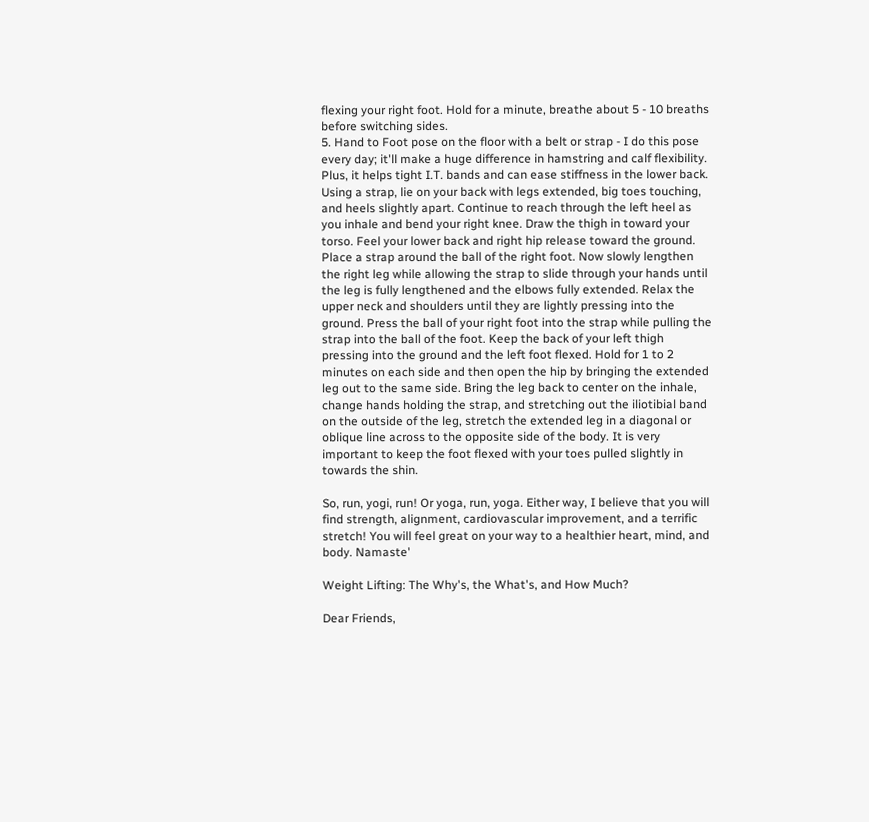flexing your right foot. Hold for a minute, breathe about 5 - 10 breaths before switching sides.
5. Hand to Foot pose on the floor with a belt or strap - I do this pose every day; it'll make a huge difference in hamstring and calf flexibility. Plus, it helps tight I.T. bands and can ease stiffness in the lower back. Using a strap, lie on your back with legs extended, big toes touching, and heels slightly apart. Continue to reach through the left heel as you inhale and bend your right knee. Draw the thigh in toward your torso. Feel your lower back and right hip release toward the ground. Place a strap around the ball of the right foot. Now slowly lengthen the right leg while allowing the strap to slide through your hands until the leg is fully lengthened and the elbows fully extended. Relax the upper neck and shoulders until they are lightly pressing into the ground. Press the ball of your right foot into the strap while pulling the strap into the ball of the foot. Keep the back of your left thigh pressing into the ground and the left foot flexed. Hold for 1 to 2 minutes on each side and then open the hip by bringing the extended leg out to the same side. Bring the leg back to center on the inhale, change hands holding the strap, and stretching out the iliotibial band on the outside of the leg, stretch the extended leg in a diagonal or oblique line across to the opposite side of the body. It is very important to keep the foot flexed with your toes pulled slightly in towards the shin.

So, run, yogi, run! Or yoga, run, yoga. Either way, I believe that you will find strength, alignment, cardiovascular improvement, and a terrific stretch! You will feel great on your way to a healthier heart, mind, and body. Namaste'

Weight Lifting: The Why's, the What's, and How Much?

Dear Friends,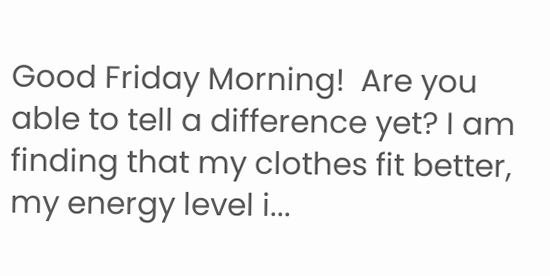Good Friday Morning!  Are you able to tell a difference yet? I am finding that my clothes fit better, my energy level i...